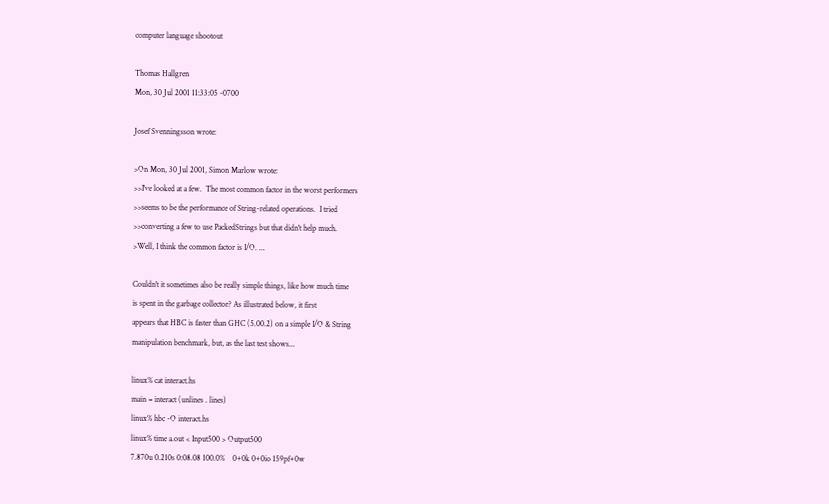computer language shootout

Thomas Hallgren
Mon, 30 Jul 2001 11:33:05 -0700

Josef Svenningsson wrote:

>On Mon, 30 Jul 2001, Simon Marlow wrote:
>>I've looked at a few.  The most common factor in the worst performers
>>seems to be the performance of String-related operations.  I tried
>>converting a few to use PackedStrings but that didn't help much.
>Well, I think the common factor is I/O. ...

Couldn't it sometimes also be really simple things, like how much time
is spent in the garbage collector? As illustrated below, it first
appears that HBC is faster than GHC (5.00.2) on a simple I/O & String
manipulation benchmark, but, as the last test shows...

linux% cat interact.hs
main = interact (unlines . lines)
linux% hbc -O interact.hs
linux% time a.out < Input500 > Output500
7.870u 0.210s 0:08.08 100.0%    0+0k 0+0io 159pf+0w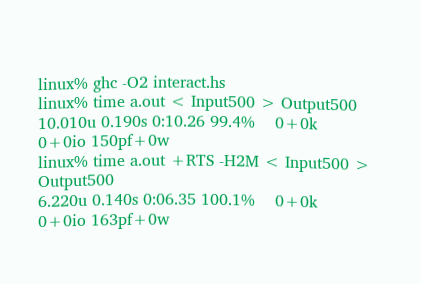linux% ghc -O2 interact.hs
linux% time a.out < Input500 > Output500
10.010u 0.190s 0:10.26 99.4%    0+0k 0+0io 150pf+0w
linux% time a.out +RTS -H2M < Input500 > Output500
6.220u 0.140s 0:06.35 100.1%    0+0k 0+0io 163pf+0w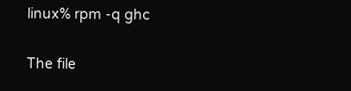linux% rpm -q ghc

The file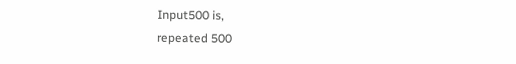Input500 is,
repeated 500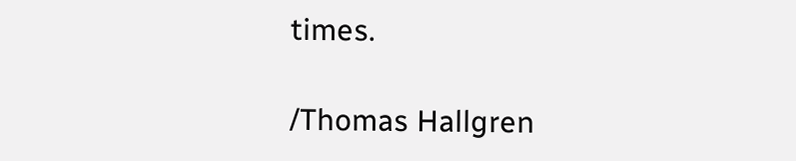times.

/Thomas Hallgren